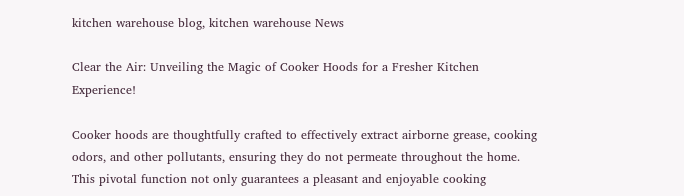kitchen warehouse blog, kitchen warehouse News

Clear the Air: Unveiling the Magic of Cooker Hoods for a Fresher Kitchen Experience!

Cooker hoods are thoughtfully crafted to effectively extract airborne grease, cooking odors, and other pollutants, ensuring they do not permeate throughout the home. This pivotal function not only guarantees a pleasant and enjoyable cooking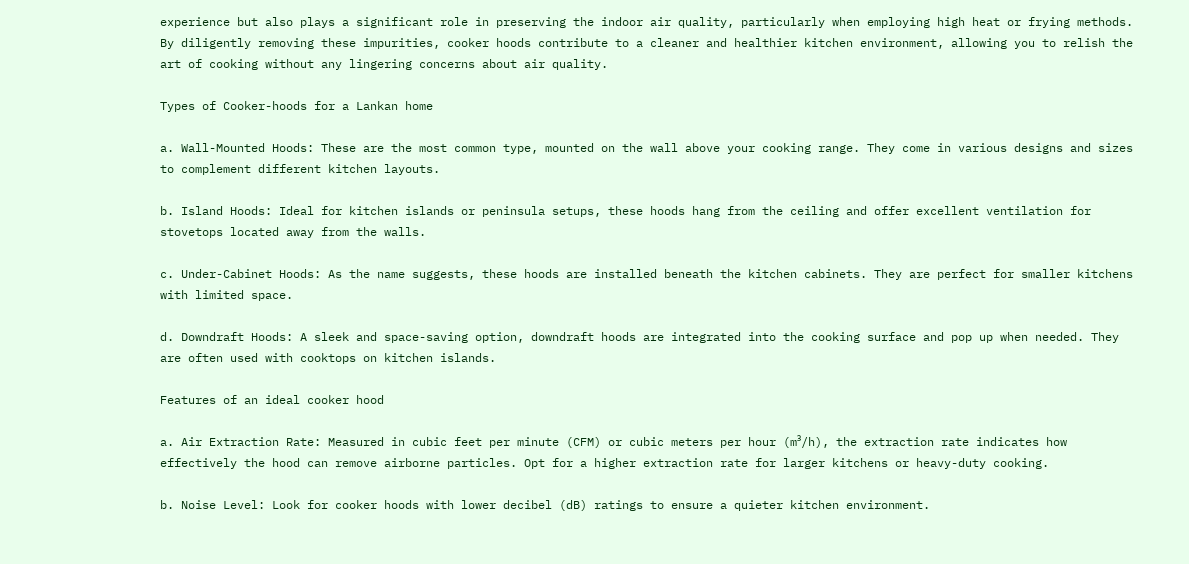experience but also plays a significant role in preserving the indoor air quality, particularly when employing high heat or frying methods. By diligently removing these impurities, cooker hoods contribute to a cleaner and healthier kitchen environment, allowing you to relish the art of cooking without any lingering concerns about air quality.

Types of Cooker-hoods for a Lankan home

a. Wall-Mounted Hoods: These are the most common type, mounted on the wall above your cooking range. They come in various designs and sizes to complement different kitchen layouts.

b. Island Hoods: Ideal for kitchen islands or peninsula setups, these hoods hang from the ceiling and offer excellent ventilation for stovetops located away from the walls.

c. Under-Cabinet Hoods: As the name suggests, these hoods are installed beneath the kitchen cabinets. They are perfect for smaller kitchens with limited space.

d. Downdraft Hoods: A sleek and space-saving option, downdraft hoods are integrated into the cooking surface and pop up when needed. They are often used with cooktops on kitchen islands.

Features of an ideal cooker hood

a. Air Extraction Rate: Measured in cubic feet per minute (CFM) or cubic meters per hour (m³/h), the extraction rate indicates how effectively the hood can remove airborne particles. Opt for a higher extraction rate for larger kitchens or heavy-duty cooking.

b. Noise Level: Look for cooker hoods with lower decibel (dB) ratings to ensure a quieter kitchen environment.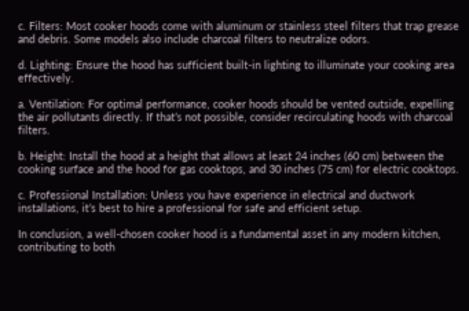c. Filters: Most cooker hoods come with aluminum or stainless steel filters that trap grease and debris. Some models also include charcoal filters to neutralize odors.

d. Lighting: Ensure the hood has sufficient built-in lighting to illuminate your cooking area effectively.

a. Ventilation: For optimal performance, cooker hoods should be vented outside, expelling the air pollutants directly. If that’s not possible, consider recirculating hoods with charcoal filters.

b. Height: Install the hood at a height that allows at least 24 inches (60 cm) between the cooking surface and the hood for gas cooktops, and 30 inches (75 cm) for electric cooktops.

c. Professional Installation: Unless you have experience in electrical and ductwork installations, it’s best to hire a professional for safe and efficient setup.

In conclusion, a well-chosen cooker hood is a fundamental asset in any modern kitchen, contributing to both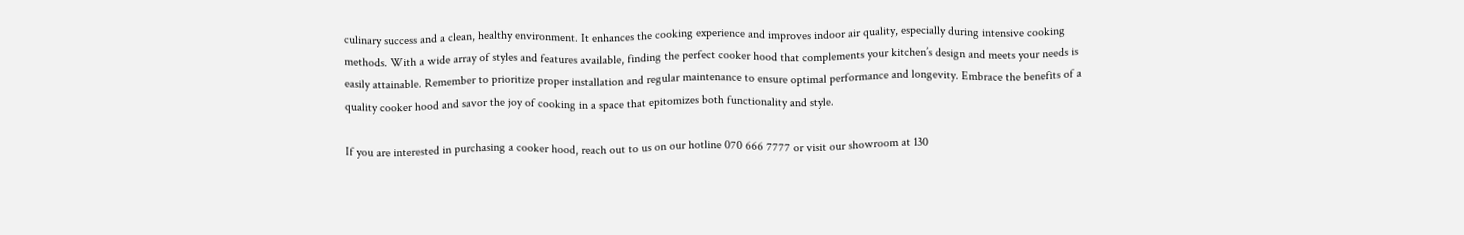culinary success and a clean, healthy environment. It enhances the cooking experience and improves indoor air quality, especially during intensive cooking methods. With a wide array of styles and features available, finding the perfect cooker hood that complements your kitchen’s design and meets your needs is easily attainable. Remember to prioritize proper installation and regular maintenance to ensure optimal performance and longevity. Embrace the benefits of a quality cooker hood and savor the joy of cooking in a space that epitomizes both functionality and style.

If you are interested in purchasing a cooker hood, reach out to us on our hotline 070 666 7777 or visit our showroom at 130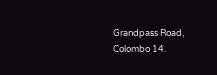Grandpass Road, Colombo 14.